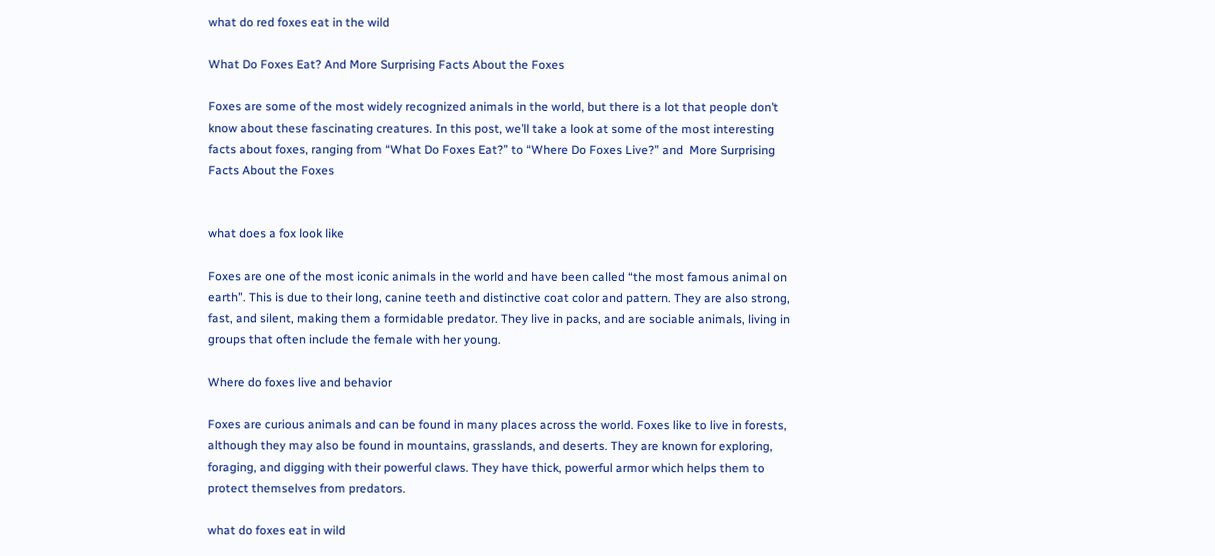what do red foxes eat in the wild

What Do Foxes Eat? And More Surprising Facts About the Foxes

Foxes are some of the most widely recognized animals in the world, but there is a lot that people don’t know about these fascinating creatures. In this post, we’ll take a look at some of the most interesting facts about foxes, ranging from “What Do Foxes Eat?” to “Where Do Foxes Live?” and  More Surprising Facts About the Foxes


what does a fox look like

Foxes are one of the most iconic animals in the world and have been called “the most famous animal on earth”. This is due to their long, canine teeth and distinctive coat color and pattern. They are also strong, fast, and silent, making them a formidable predator. They live in packs, and are sociable animals, living in groups that often include the female with her young.

Where do foxes live and behavior

Foxes are curious animals and can be found in many places across the world. Foxes like to live in forests, although they may also be found in mountains, grasslands, and deserts. They are known for exploring, foraging, and digging with their powerful claws. They have thick, powerful armor which helps them to protect themselves from predators.

what do foxes eat in wild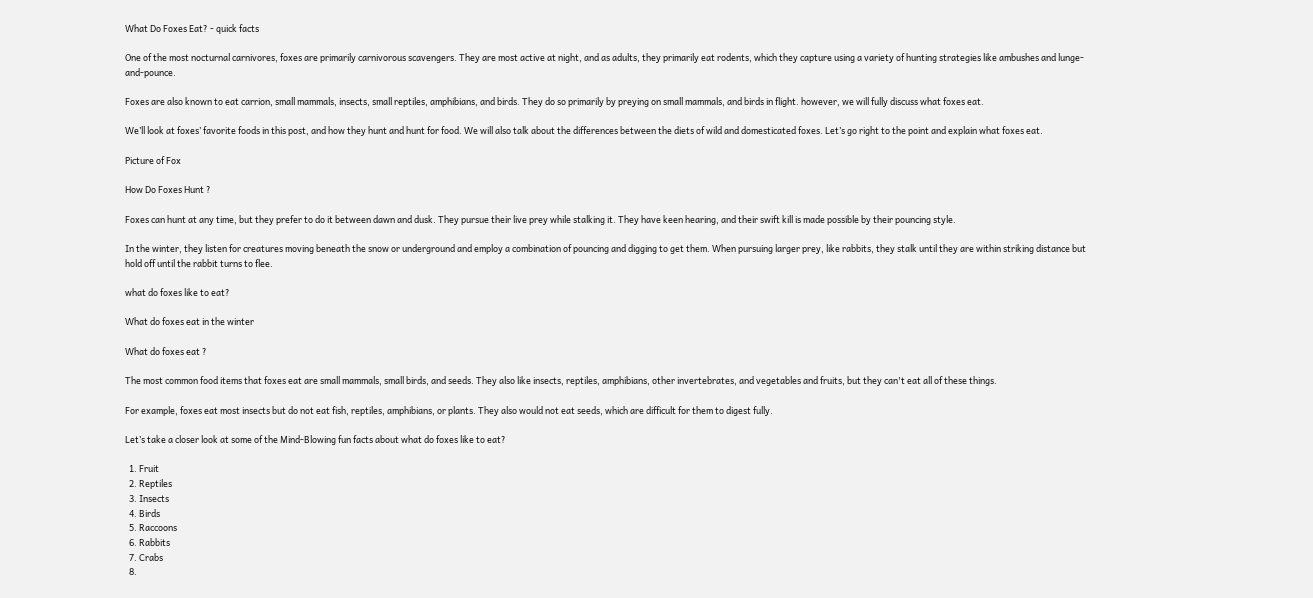What Do Foxes Eat? - quick facts

One of the most nocturnal carnivores, foxes are primarily carnivorous scavengers. They are most active at night, and as adults, they primarily eat rodents, which they capture using a variety of hunting strategies like ambushes and lunge-and-pounce.

Foxes are also known to eat carrion, small mammals, insects, small reptiles, amphibians, and birds. They do so primarily by preying on small mammals, and birds in flight. however, we will fully discuss what foxes eat.

We’ll look at foxes’ favorite foods in this post, and how they hunt and hunt for food. We will also talk about the differences between the diets of wild and domesticated foxes. Let’s go right to the point and explain what foxes eat.

Picture of Fox

How Do Foxes Hunt ?

Foxes can hunt at any time, but they prefer to do it between dawn and dusk. They pursue their live prey while stalking it. They have keen hearing, and their swift kill is made possible by their pouncing style.

In the winter, they listen for creatures moving beneath the snow or underground and employ a combination of pouncing and digging to get them. When pursuing larger prey, like rabbits, they stalk until they are within striking distance but hold off until the rabbit turns to flee.

what do foxes like to eat?

What do foxes eat in the winter

What do foxes eat ?

The most common food items that foxes eat are small mammals, small birds, and seeds. They also like insects, reptiles, amphibians, other invertebrates, and vegetables and fruits, but they can't eat all of these things.

For example, foxes eat most insects but do not eat fish, reptiles, amphibians, or plants. They also would not eat seeds, which are difficult for them to digest fully.

Let’s take a closer look at some of the Mind-Blowing fun facts about what do foxes like to eat?

  1. Fruit
  2. Reptiles
  3. Insects
  4. Birds
  5. Raccoons
  6. Rabbits
  7. Crabs
  8.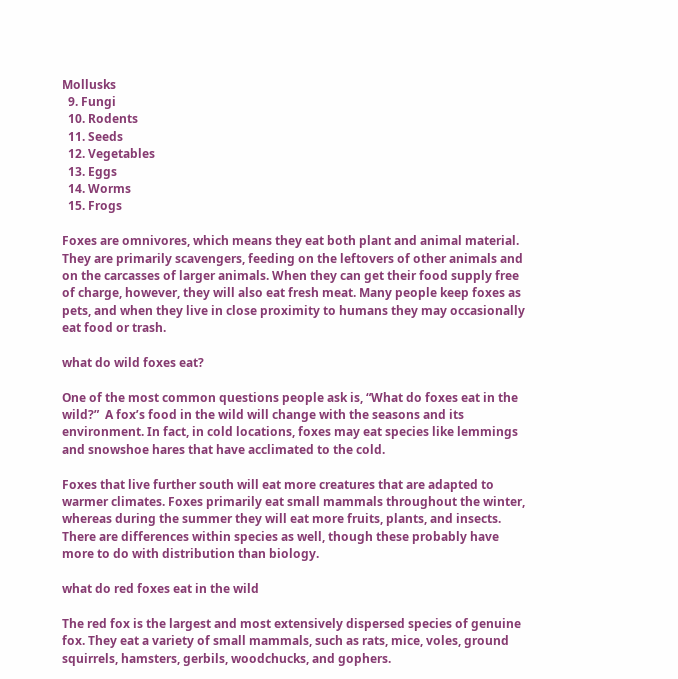Mollusks
  9. Fungi
  10. Rodents
  11. Seeds
  12. Vegetables
  13. Eggs
  14. Worms
  15. Frogs

Foxes are omnivores, which means they eat both plant and animal material. They are primarily scavengers, feeding on the leftovers of other animals and on the carcasses of larger animals. When they can get their food supply free of charge, however, they will also eat fresh meat. Many people keep foxes as pets, and when they live in close proximity to humans they may occasionally eat food or trash.

what do wild foxes eat?

One of the most common questions people ask is, “What do foxes eat in the wild?”  A fox’s food in the wild will change with the seasons and its environment. In fact, in cold locations, foxes may eat species like lemmings and snowshoe hares that have acclimated to the cold.

Foxes that live further south will eat more creatures that are adapted to warmer climates. Foxes primarily eat small mammals throughout the winter, whereas during the summer they will eat more fruits, plants, and insects. There are differences within species as well, though these probably have more to do with distribution than biology.

what do red foxes eat in the wild

The red fox is the largest and most extensively dispersed species of genuine fox. They eat a variety of small mammals, such as rats, mice, voles, ground squirrels, hamsters, gerbils, woodchucks, and gophers.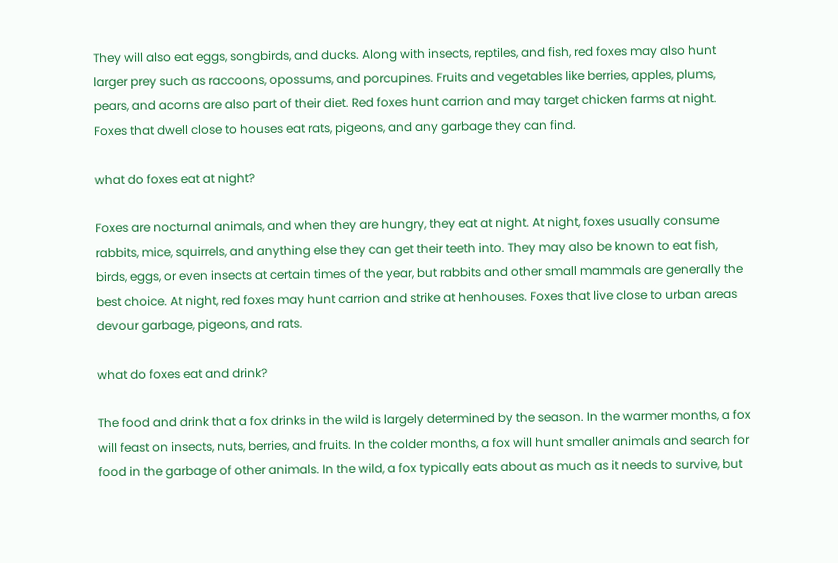They will also eat eggs, songbirds, and ducks. Along with insects, reptiles, and fish, red foxes may also hunt larger prey such as raccoons, opossums, and porcupines. Fruits and vegetables like berries, apples, plums, pears, and acorns are also part of their diet. Red foxes hunt carrion and may target chicken farms at night. Foxes that dwell close to houses eat rats, pigeons, and any garbage they can find.

what do foxes eat at night?

Foxes are nocturnal animals, and when they are hungry, they eat at night. At night, foxes usually consume rabbits, mice, squirrels, and anything else they can get their teeth into. They may also be known to eat fish, birds, eggs, or even insects at certain times of the year, but rabbits and other small mammals are generally the best choice. At night, red foxes may hunt carrion and strike at henhouses. Foxes that live close to urban areas devour garbage, pigeons, and rats.

what do foxes eat and drink?

The food and drink that a fox drinks in the wild is largely determined by the season. In the warmer months, a fox will feast on insects, nuts, berries, and fruits. In the colder months, a fox will hunt smaller animals and search for food in the garbage of other animals. In the wild, a fox typically eats about as much as it needs to survive, but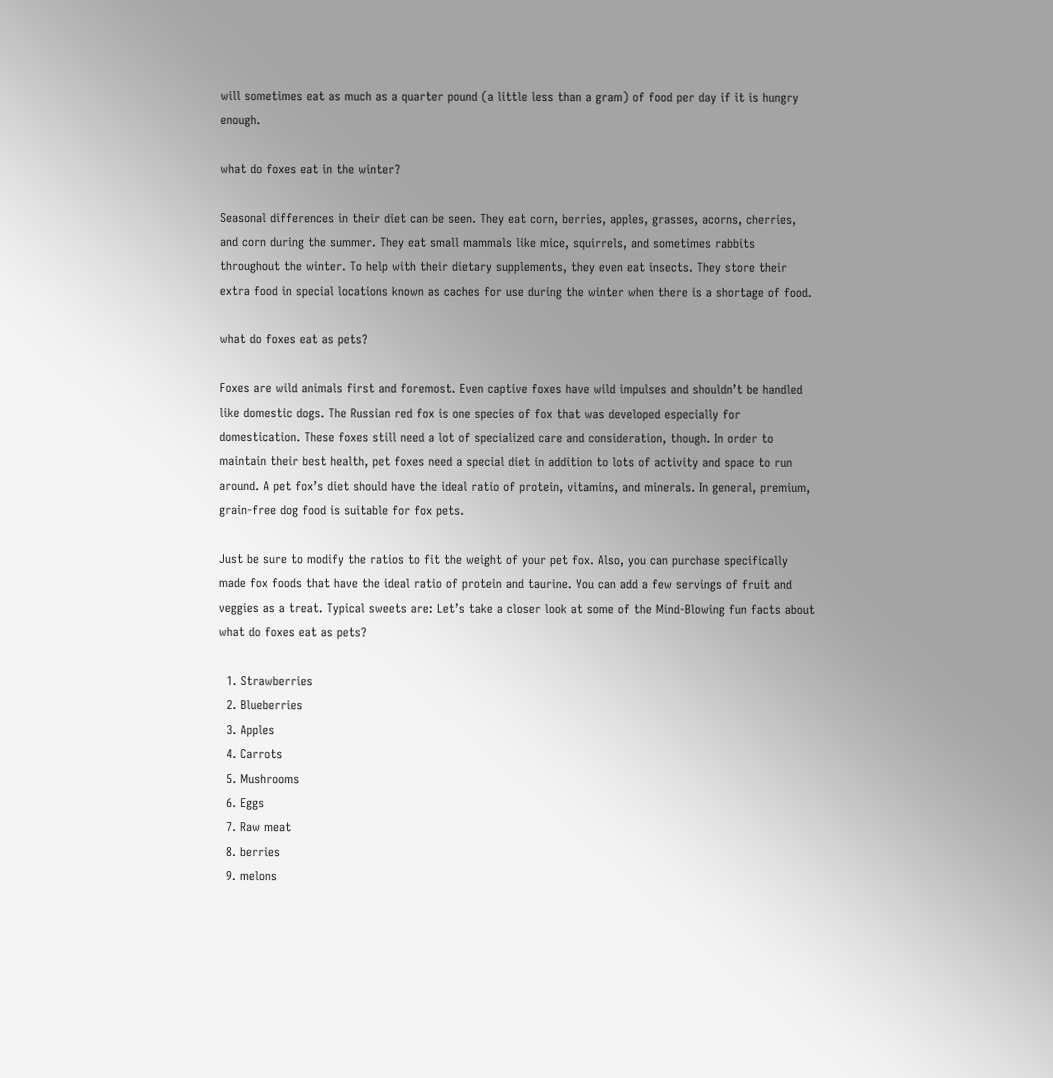will sometimes eat as much as a quarter pound (a little less than a gram) of food per day if it is hungry enough.

what do foxes eat in the winter?

Seasonal differences in their diet can be seen. They eat corn, berries, apples, grasses, acorns, cherries, and corn during the summer. They eat small mammals like mice, squirrels, and sometimes rabbits throughout the winter. To help with their dietary supplements, they even eat insects. They store their extra food in special locations known as caches for use during the winter when there is a shortage of food.

what do foxes eat as pets?

Foxes are wild animals first and foremost. Even captive foxes have wild impulses and shouldn’t be handled like domestic dogs. The Russian red fox is one species of fox that was developed especially for domestication. These foxes still need a lot of specialized care and consideration, though. In order to maintain their best health, pet foxes need a special diet in addition to lots of activity and space to run around. A pet fox’s diet should have the ideal ratio of protein, vitamins, and minerals. In general, premium, grain-free dog food is suitable for fox pets.

Just be sure to modify the ratios to fit the weight of your pet fox. Also, you can purchase specifically made fox foods that have the ideal ratio of protein and taurine. You can add a few servings of fruit and veggies as a treat. Typical sweets are: Let’s take a closer look at some of the Mind-Blowing fun facts about what do foxes eat as pets?

  1. Strawberries
  2. Blueberries
  3. Apples
  4. Carrots
  5. Mushrooms
  6. Eggs
  7. Raw meat
  8. berries
  9. melons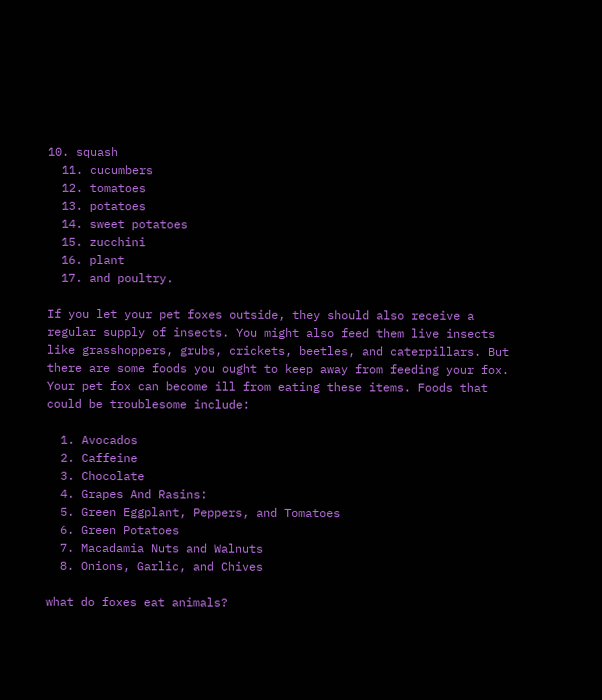10. squash
  11. cucumbers
  12. tomatoes
  13. potatoes
  14. sweet potatoes
  15. zucchini
  16. plant
  17. and poultry.

If you let your pet foxes outside, they should also receive a regular supply of insects. You might also feed them live insects like grasshoppers, grubs, crickets, beetles, and caterpillars. But there are some foods you ought to keep away from feeding your fox. Your pet fox can become ill from eating these items. Foods that could be troublesome include:

  1. Avocados
  2. Caffeine
  3. Chocolate
  4. Grapes And Rasins:
  5. Green Eggplant, Peppers, and Tomatoes
  6. Green Potatoes
  7. Macadamia Nuts and Walnuts
  8. Onions, Garlic, and Chives

what do foxes eat animals?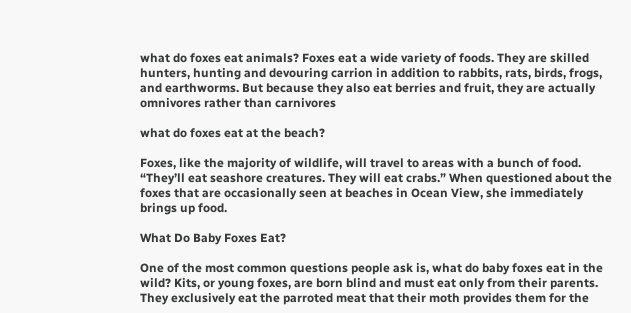what do foxes eat animals? Foxes eat a wide variety of foods. They are skilled hunters, hunting and devouring carrion in addition to rabbits, rats, birds, frogs, and earthworms. But because they also eat berries and fruit, they are actually omnivores rather than carnivores

what do foxes eat at the beach?

Foxes, like the majority of wildlife, will travel to areas with a bunch of food. “They’ll eat seashore creatures. They will eat crabs.” When questioned about the foxes that are occasionally seen at beaches in Ocean View, she immediately brings up food.

What Do Baby Foxes Eat?

One of the most common questions people ask is, what do baby foxes eat in the wild? Kits, or young foxes, are born blind and must eat only from their parents. They exclusively eat the parroted meat that their moth provides them for the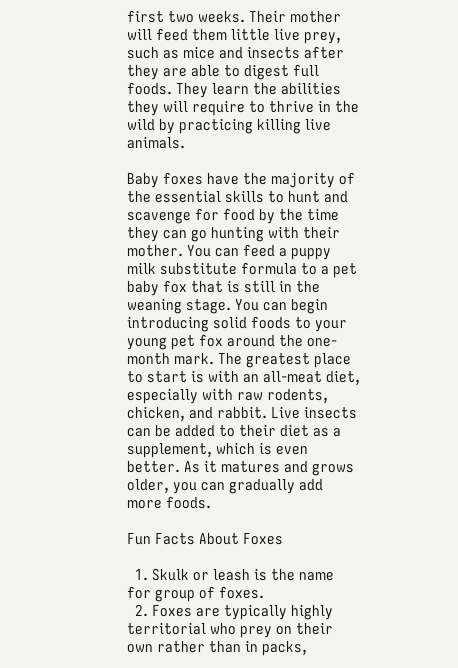first two weeks. Their mother will feed them little live prey, such as mice and insects after they are able to digest full foods. They learn the abilities they will require to thrive in the wild by practicing killing live animals.

Baby foxes have the majority of the essential skills to hunt and scavenge for food by the time they can go hunting with their mother. You can feed a puppy milk substitute formula to a pet baby fox that is still in the weaning stage. You can begin introducing solid foods to your young pet fox around the one-month mark. The greatest place to start is with an all-meat diet, especially with raw rodents, chicken, and rabbit. Live insects can be added to their diet as a supplement, which is even better. As it matures and grows older, you can gradually add more foods.

Fun Facts About Foxes

  1. Skulk or leash is the name for group of foxes.
  2. Foxes are typically highly territorial who prey on their own rather than in packs,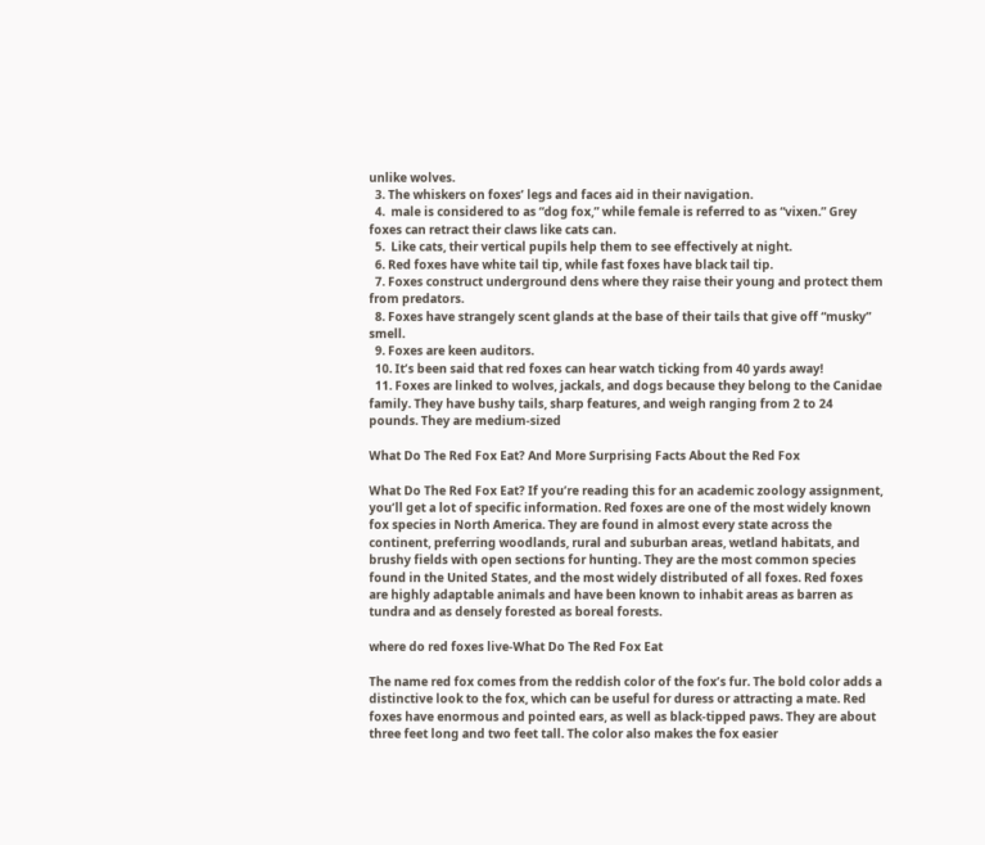unlike wolves.
  3. The whiskers on foxes’ legs and faces aid in their navigation.
  4.  male is considered to as “dog fox,” while female is referred to as “vixen.” Grey foxes can retract their claws like cats can.
  5.  Like cats, their vertical pupils help them to see effectively at night.
  6. Red foxes have white tail tip, while fast foxes have black tail tip.
  7. Foxes construct underground dens where they raise their young and protect them from predators.
  8. Foxes have strangely scent glands at the base of their tails that give off “musky” smell.
  9. Foxes are keen auditors.
  10. It’s been said that red foxes can hear watch ticking from 40 yards away!
  11. Foxes are linked to wolves, jackals, and dogs because they belong to the Canidae family. They have bushy tails, sharp features, and weigh ranging from 2 to 24 pounds. They are medium-sized

What Do The Red Fox Eat? And More Surprising Facts About the Red Fox

What Do The Red Fox Eat? If you’re reading this for an academic zoology assignment, you’ll get a lot of specific information. Red foxes are one of the most widely known fox species in North America. They are found in almost every state across the continent, preferring woodlands, rural and suburban areas, wetland habitats, and brushy fields with open sections for hunting. They are the most common species found in the United States, and the most widely distributed of all foxes. Red foxes are highly adaptable animals and have been known to inhabit areas as barren as tundra and as densely forested as boreal forests.

where do red foxes live-What Do The Red Fox Eat

The name red fox comes from the reddish color of the fox’s fur. The bold color adds a distinctive look to the fox, which can be useful for duress or attracting a mate. Red foxes have enormous and pointed ears, as well as black-tipped paws. They are about three feet long and two feet tall. The color also makes the fox easier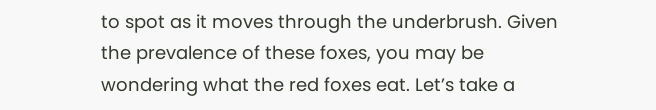to spot as it moves through the underbrush. Given the prevalence of these foxes, you may be wondering what the red foxes eat. Let’s take a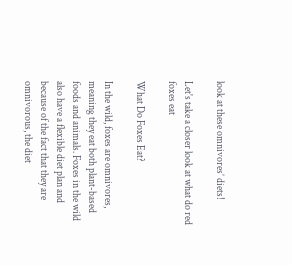look at these omnivores’ diets!

Let's take a closer look at what do red foxes eat

What Do Foxes Eat?

In the wild, foxes are omnivores, meaning they eat both plant-based foods and animals. Foxes in the wild also have a flexible diet plan and because of the fact that they are omnivorous, the diet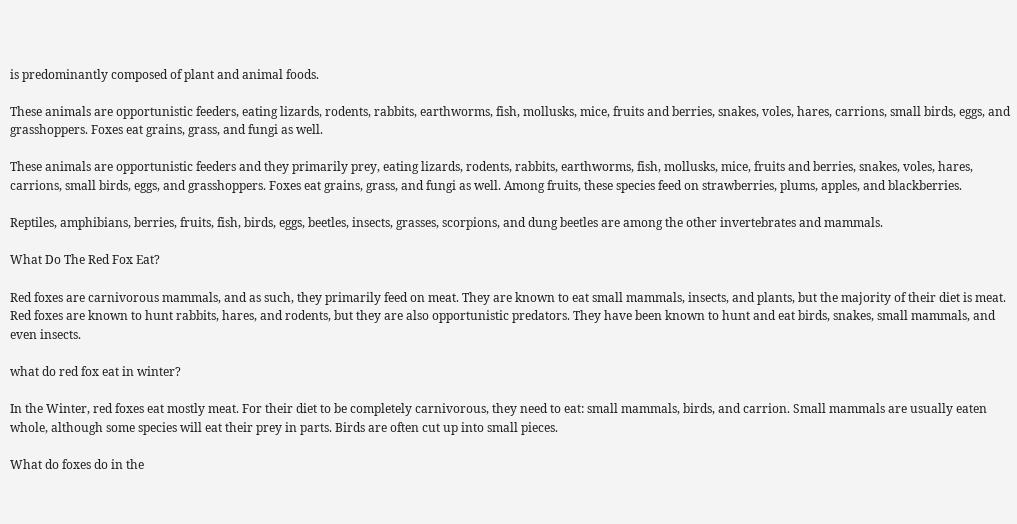is predominantly composed of plant and animal foods.

These animals are opportunistic feeders, eating lizards, rodents, rabbits, earthworms, fish, mollusks, mice, fruits and berries, snakes, voles, hares, carrions, small birds, eggs, and grasshoppers. Foxes eat grains, grass, and fungi as well.

These animals are opportunistic feeders and they primarily prey, eating lizards, rodents, rabbits, earthworms, fish, mollusks, mice, fruits and berries, snakes, voles, hares, carrions, small birds, eggs, and grasshoppers. Foxes eat grains, grass, and fungi as well. Among fruits, these species feed on strawberries, plums, apples, and blackberries.

Reptiles, amphibians, berries, fruits, fish, birds, eggs, beetles, insects, grasses, scorpions, and dung beetles are among the other invertebrates and mammals.

What Do The Red Fox Eat?

Red foxes are carnivorous mammals, and as such, they primarily feed on meat. They are known to eat small mammals, insects, and plants, but the majority of their diet is meat. Red foxes are known to hunt rabbits, hares, and rodents, but they are also opportunistic predators. They have been known to hunt and eat birds, snakes, small mammals, and even insects.

what do red fox eat in winter?

In the Winter, red foxes eat mostly meat. For their diet to be completely carnivorous, they need to eat: small mammals, birds, and carrion. Small mammals are usually eaten whole, although some species will eat their prey in parts. Birds are often cut up into small pieces.

What do foxes do in the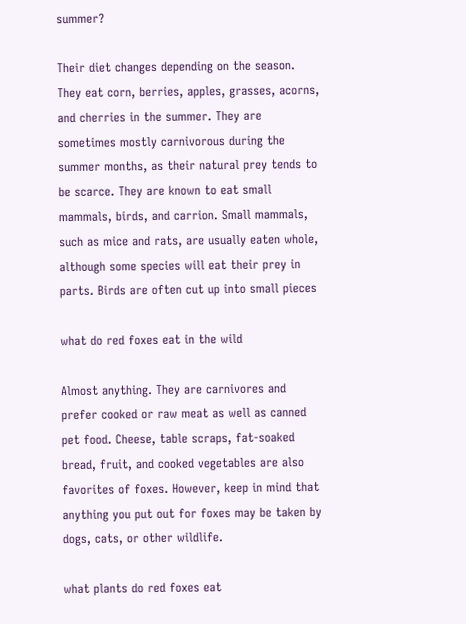summer?

Their diet changes depending on the season. They eat corn, berries, apples, grasses, acorns, and cherries in the summer. They are sometimes mostly carnivorous during the summer months, as their natural prey tends to be scarce. They are known to eat small mammals, birds, and carrion. Small mammals, such as mice and rats, are usually eaten whole, although some species will eat their prey in parts. Birds are often cut up into small pieces

what do red foxes eat in the wild

Almost anything. They are carnivores and prefer cooked or raw meat as well as canned pet food. Cheese, table scraps, fat-soaked bread, fruit, and cooked vegetables are also favorites of foxes. However, keep in mind that anything you put out for foxes may be taken by dogs, cats, or other wildlife.

what plants do red foxes eat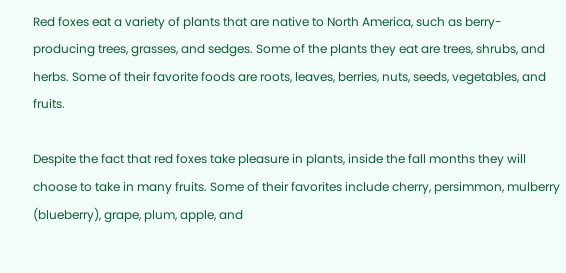Red foxes eat a variety of plants that are native to North America, such as berry-producing trees, grasses, and sedges. Some of the plants they eat are trees, shrubs, and herbs. Some of their favorite foods are roots, leaves, berries, nuts, seeds, vegetables, and fruits.

Despite the fact that red foxes take pleasure in plants, inside the fall months they will choose to take in many fruits. Some of their favorites include cherry, persimmon, mulberry (blueberry), grape, plum, apple, and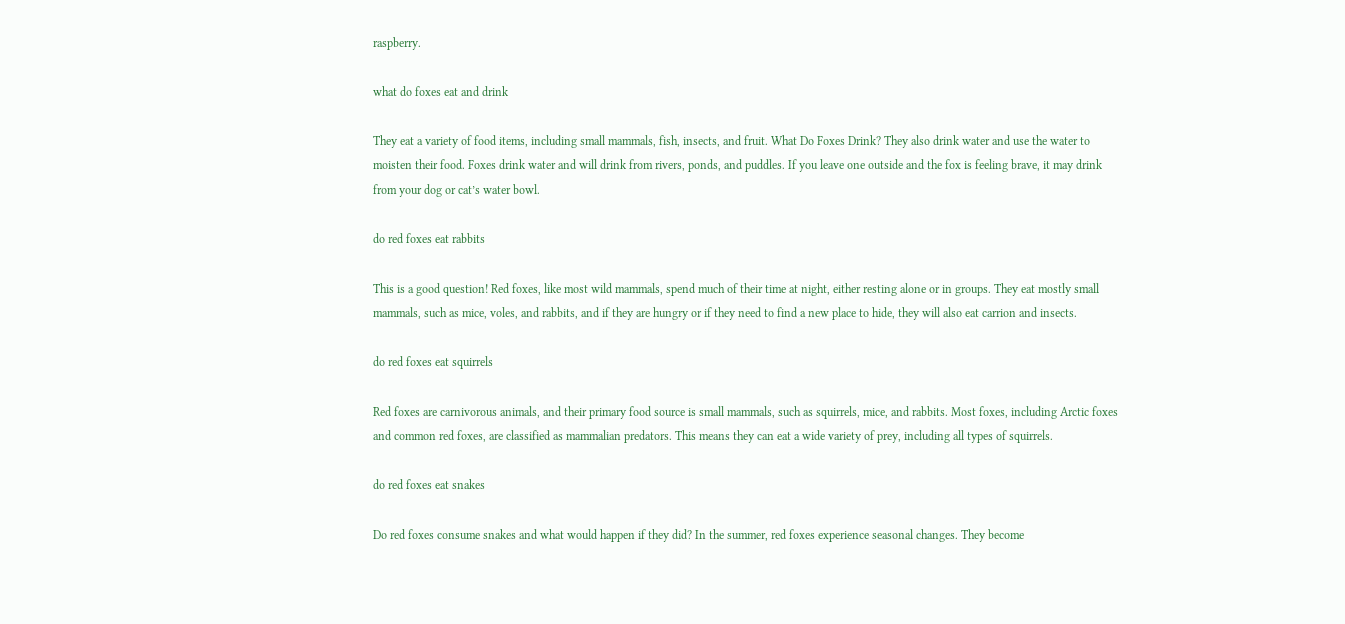raspberry.

what do foxes eat and drink

They eat a variety of food items, including small mammals, fish, insects, and fruit. What Do Foxes Drink? They also drink water and use the water to moisten their food. Foxes drink water and will drink from rivers, ponds, and puddles. If you leave one outside and the fox is feeling brave, it may drink from your dog or cat’s water bowl.

do red foxes eat rabbits

This is a good question! Red foxes, like most wild mammals, spend much of their time at night, either resting alone or in groups. They eat mostly small mammals, such as mice, voles, and rabbits, and if they are hungry or if they need to find a new place to hide, they will also eat carrion and insects.

do red foxes eat squirrels

Red foxes are carnivorous animals, and their primary food source is small mammals, such as squirrels, mice, and rabbits. Most foxes, including Arctic foxes and common red foxes, are classified as mammalian predators. This means they can eat a wide variety of prey, including all types of squirrels.

do red foxes eat snakes

Do red foxes consume snakes and what would happen if they did? In the summer, red foxes experience seasonal changes. They become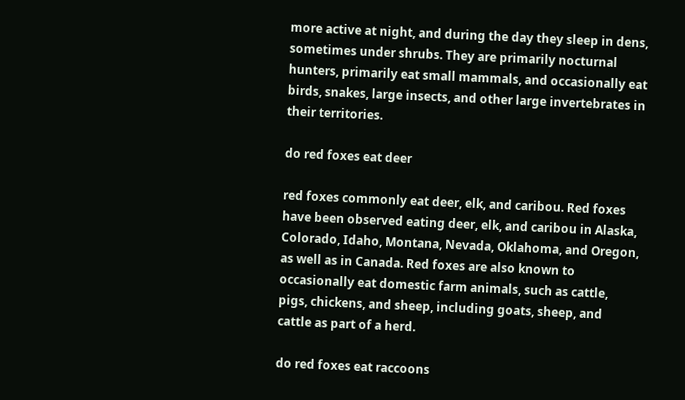more active at night, and during the day they sleep in dens, sometimes under shrubs. They are primarily nocturnal hunters, primarily eat small mammals, and occasionally eat birds, snakes, large insects, and other large invertebrates in their territories.

do red foxes eat deer

red foxes commonly eat deer, elk, and caribou. Red foxes have been observed eating deer, elk, and caribou in Alaska, Colorado, Idaho, Montana, Nevada, Oklahoma, and Oregon, as well as in Canada. Red foxes are also known to occasionally eat domestic farm animals, such as cattle, pigs, chickens, and sheep, including goats, sheep, and cattle as part of a herd.

do red foxes eat raccoons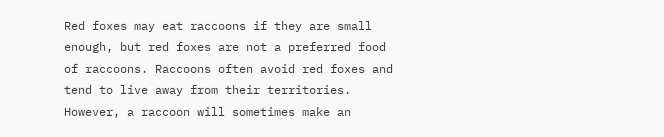Red foxes may eat raccoons if they are small enough, but red foxes are not a preferred food of raccoons. Raccoons often avoid red foxes and tend to live away from their territories. However, a raccoon will sometimes make an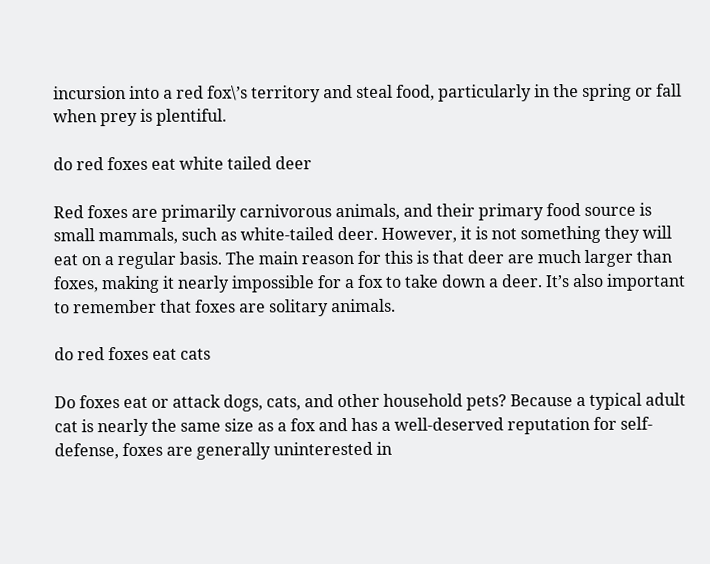incursion into a red fox\’s territory and steal food, particularly in the spring or fall when prey is plentiful.

do red foxes eat white tailed deer

Red foxes are primarily carnivorous animals, and their primary food source is small mammals, such as white-tailed deer. However, it is not something they will eat on a regular basis. The main reason for this is that deer are much larger than foxes, making it nearly impossible for a fox to take down a deer. It’s also important to remember that foxes are solitary animals.

do red foxes eat cats

Do foxes eat or attack dogs, cats, and other household pets? Because a typical adult cat is nearly the same size as a fox and has a well-deserved reputation for self-defense, foxes are generally uninterested in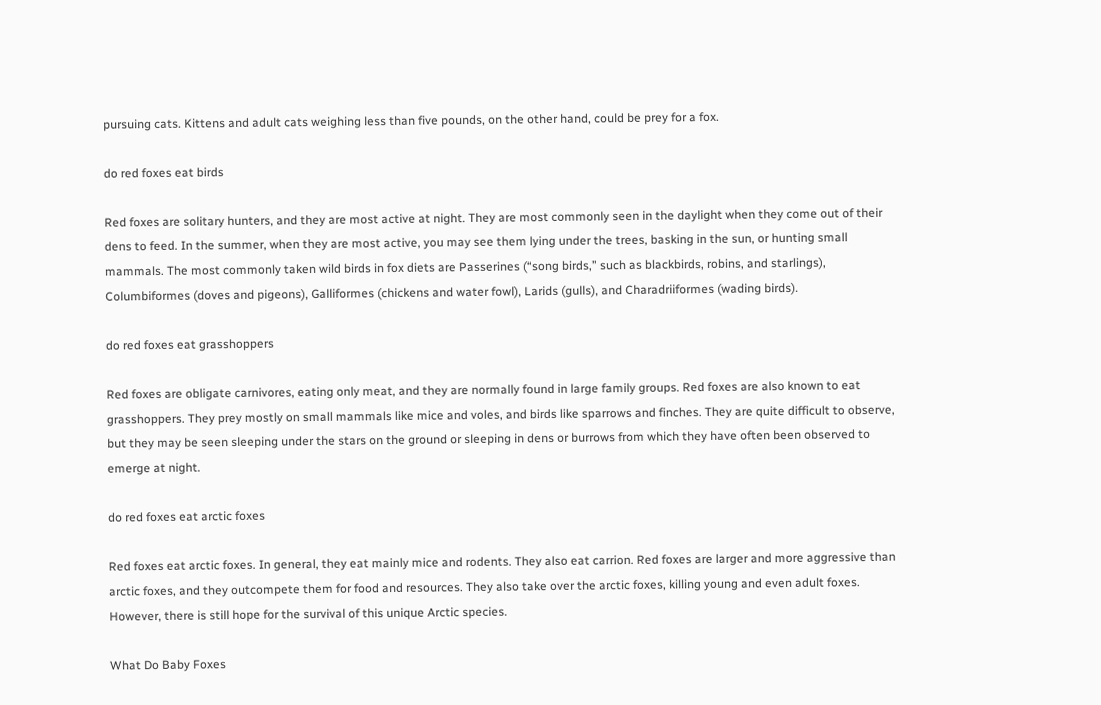pursuing cats. Kittens and adult cats weighing less than five pounds, on the other hand, could be prey for a fox.

do red foxes eat birds

Red foxes are solitary hunters, and they are most active at night. They are most commonly seen in the daylight when they come out of their dens to feed. In the summer, when they are most active, you may see them lying under the trees, basking in the sun, or hunting small mammals. The most commonly taken wild birds in fox diets are Passerines (“song birds,” such as blackbirds, robins, and starlings), Columbiformes (doves and pigeons), Galliformes (chickens and water fowl), Larids (gulls), and Charadriiformes (wading birds).

do red foxes eat grasshoppers

Red foxes are obligate carnivores, eating only meat, and they are normally found in large family groups. Red foxes are also known to eat grasshoppers. They prey mostly on small mammals like mice and voles, and birds like sparrows and finches. They are quite difficult to observe, but they may be seen sleeping under the stars on the ground or sleeping in dens or burrows from which they have often been observed to emerge at night.

do red foxes eat arctic foxes

Red foxes eat arctic foxes. In general, they eat mainly mice and rodents. They also eat carrion. Red foxes are larger and more aggressive than arctic foxes, and they outcompete them for food and resources. They also take over the arctic foxes, killing young and even adult foxes. However, there is still hope for the survival of this unique Arctic species.

What Do Baby Foxes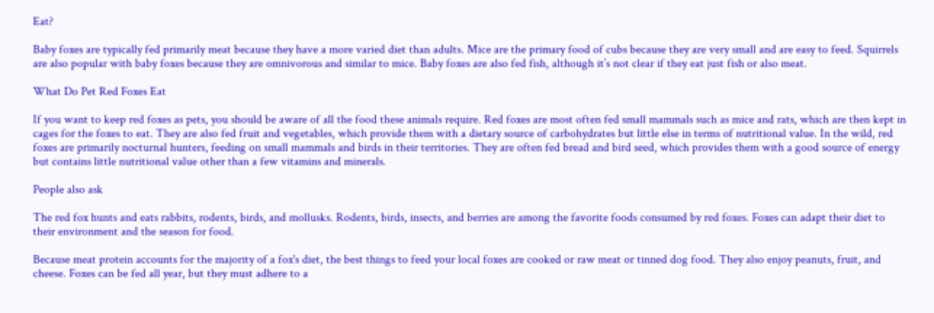Eat?

Baby foxes are typically fed primarily meat because they have a more varied diet than adults. Mice are the primary food of cubs because they are very small and are easy to feed. Squirrels are also popular with baby foxes because they are omnivorous and similar to mice. Baby foxes are also fed fish, although it’s not clear if they eat just fish or also meat.

What Do Pet Red Foxes Eat

If you want to keep red foxes as pets, you should be aware of all the food these animals require. Red foxes are most often fed small mammals such as mice and rats, which are then kept in cages for the foxes to eat. They are also fed fruit and vegetables, which provide them with a dietary source of carbohydrates but little else in terms of nutritional value. In the wild, red foxes are primarily nocturnal hunters, feeding on small mammals and birds in their territories. They are often fed bread and bird seed, which provides them with a good source of energy but contains little nutritional value other than a few vitamins and minerals.

People also ask

The red fox hunts and eats rabbits, rodents, birds, and mollusks. Rodents, birds, insects, and berries are among the favorite foods consumed by red foxes. Foxes can adapt their diet to their environment and the season for food.

Because meat protein accounts for the majority of a fox's diet, the best things to feed your local foxes are cooked or raw meat or tinned dog food. They also enjoy peanuts, fruit, and cheese. Foxes can be fed all year, but they must adhere to a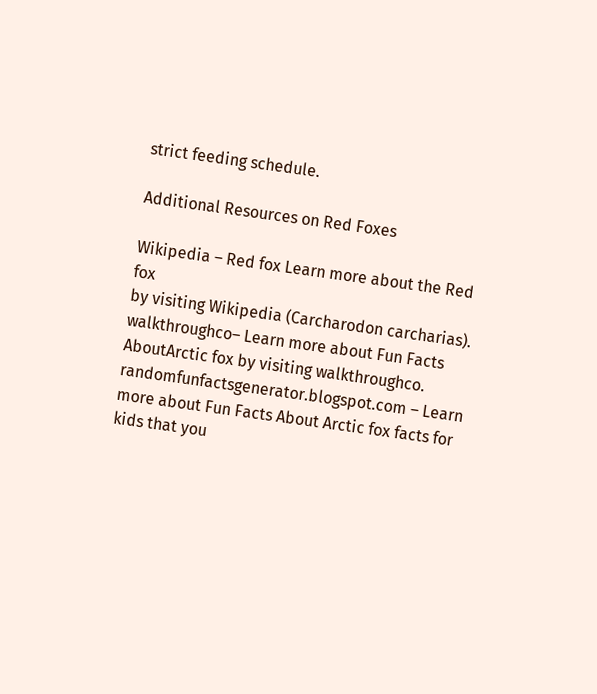strict feeding schedule.

Additional Resources on Red Foxes

Wikipedia – Red fox Learn more about the Red fox
by visiting Wikipedia (Carcharodon carcharias).
walkthroughco– Learn more about Fun Facts AboutArctic fox by visiting walkthroughco.
randomfunfactsgenerator.blogspot.com – Learn more about Fun Facts About Arctic fox facts for kids that you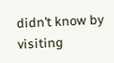didn’t know by visiting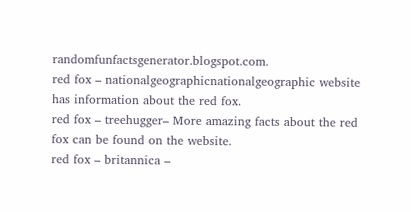randomfunfactsgenerator.blogspot.com.
red fox – nationalgeographicnationalgeographic website has information about the red fox.
red fox – treehugger– More amazing facts about the red fox can be found on the website.
red fox – britannica –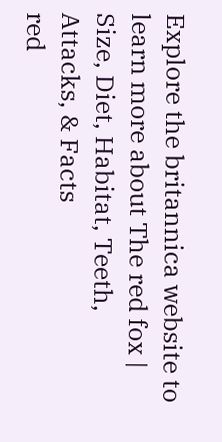Explore the britannica website to learn more about The red fox | Size, Diet, Habitat, Teeth, Attacks, & Facts
red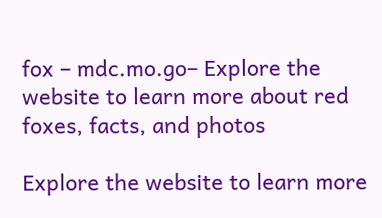fox – mdc.mo.go– Explore the website to learn more about red foxes, facts, and photos

Explore the website to learn more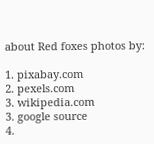about Red foxes photos by:

1. pixabay.com
2. pexels.com
3. wikipedia.com
3. google source
4.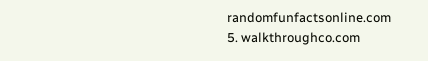randomfunfactsonline.com
5. walkthroughco.com